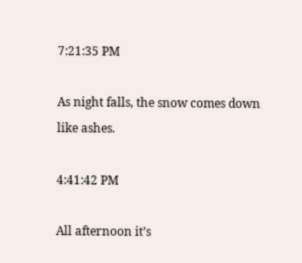7:21:35 PM

As night falls, the snow comes down like ashes.

4:41:42 PM

All afternoon it’s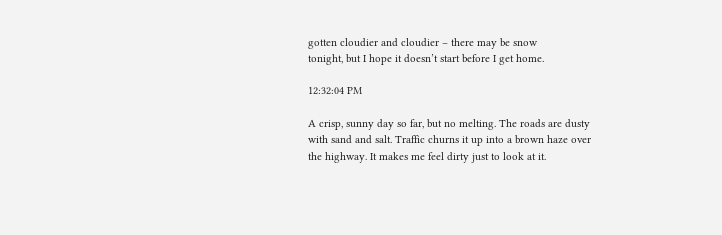gotten cloudier and cloudier – there may be snow
tonight, but I hope it doesn’t start before I get home.

12:32:04 PM

A crisp, sunny day so far, but no melting. The roads are dusty
with sand and salt. Traffic churns it up into a brown haze over
the highway. It makes me feel dirty just to look at it.